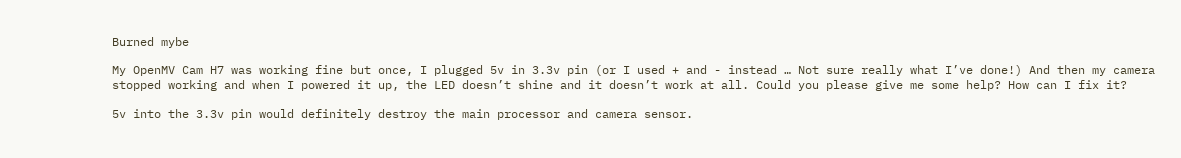Burned mybe

My OpenMV Cam H7 was working fine but once, I plugged 5v in 3.3v pin (or I used + and - instead … Not sure really what I’ve done!) And then my camera stopped working and when I powered it up, the LED doesn’t shine and it doesn’t work at all. Could you please give me some help? How can I fix it?

5v into the 3.3v pin would definitely destroy the main processor and camera sensor.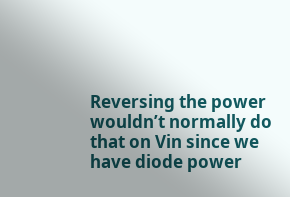Reversing the power wouldn’t normally do that on Vin since we have diode power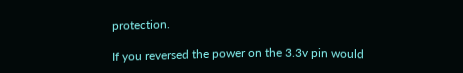protection.

If you reversed the power on the 3.3v pin would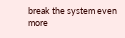break the system even more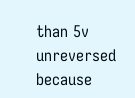than 5v unreversed because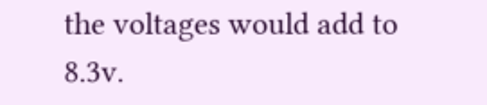the voltages would add to 8.3v.